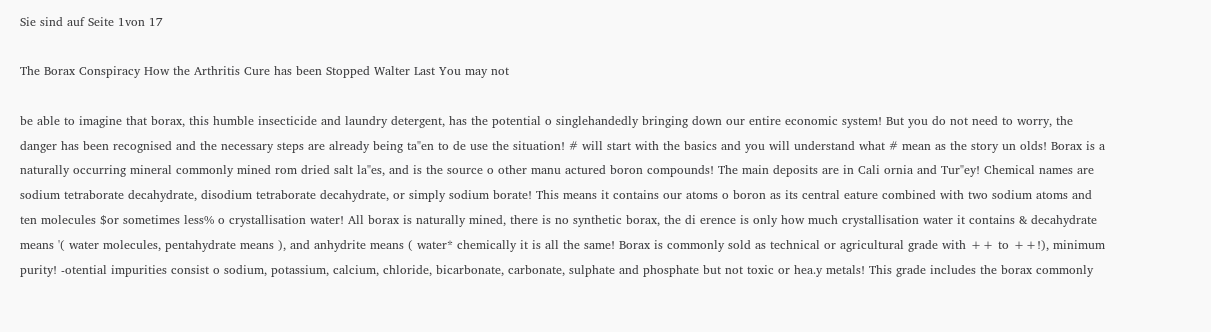Sie sind auf Seite 1von 17

The Borax Conspiracy How the Arthritis Cure has been Stopped Walter Last You may not

be able to imagine that borax, this humble insecticide and laundry detergent, has the potential o singlehandedly bringing down our entire economic system! But you do not need to worry, the danger has been recognised and the necessary steps are already being ta"en to de use the situation! # will start with the basics and you will understand what # mean as the story un olds! Borax is a naturally occurring mineral commonly mined rom dried salt la"es, and is the source o other manu actured boron compounds! The main deposits are in Cali ornia and Tur"ey! Chemical names are sodium tetraborate decahydrate, disodium tetraborate decahydrate, or simply sodium borate! This means it contains our atoms o boron as its central eature combined with two sodium atoms and ten molecules $or sometimes less% o crystallisation water! All borax is naturally mined, there is no synthetic borax, the di erence is only how much crystallisation water it contains & decahydrate means '( water molecules, pentahydrate means ), and anhydrite means ( water* chemically it is all the same! Borax is commonly sold as technical or agricultural grade with ++ to ++!), minimum purity! -otential impurities consist o sodium, potassium, calcium, chloride, bicarbonate, carbonate, sulphate and phosphate but not toxic or hea.y metals! This grade includes the borax commonly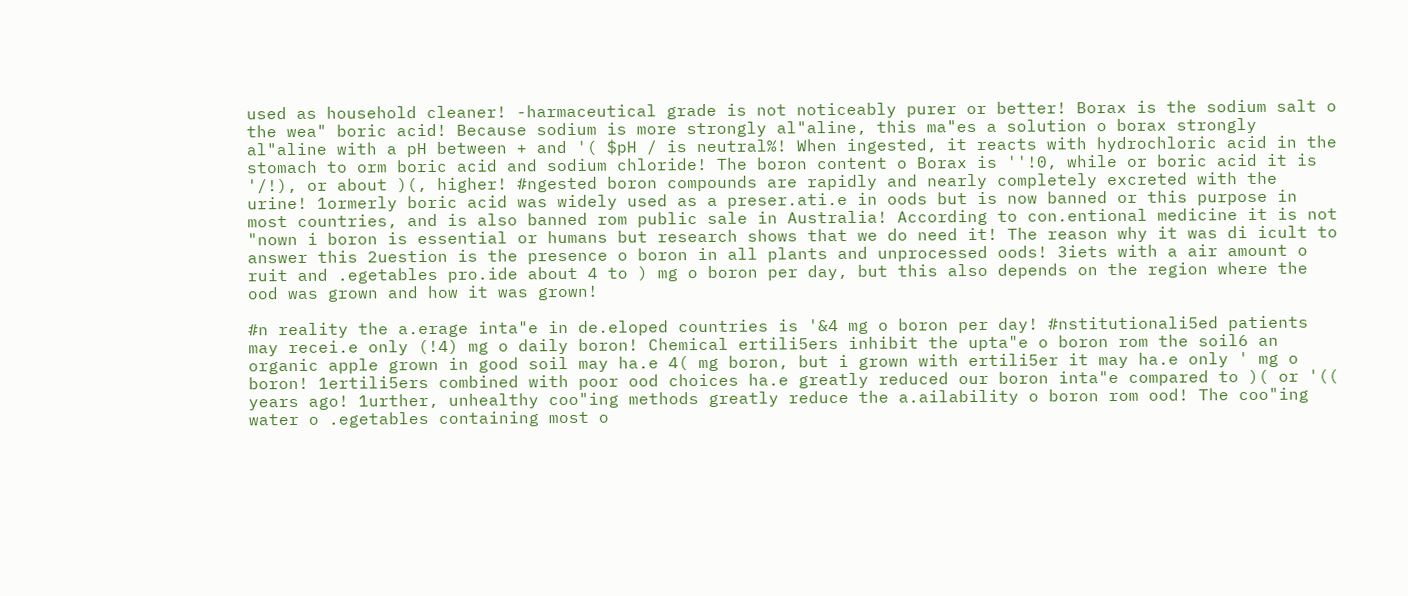used as household cleaner! -harmaceutical grade is not noticeably purer or better! Borax is the sodium salt o the wea" boric acid! Because sodium is more strongly al"aline, this ma"es a solution o borax strongly al"aline with a pH between + and '( $pH / is neutral%! When ingested, it reacts with hydrochloric acid in the stomach to orm boric acid and sodium chloride! The boron content o Borax is ''!0, while or boric acid it is '/!), or about )(, higher! #ngested boron compounds are rapidly and nearly completely excreted with the urine! 1ormerly boric acid was widely used as a preser.ati.e in oods but is now banned or this purpose in most countries, and is also banned rom public sale in Australia! According to con.entional medicine it is not "nown i boron is essential or humans but research shows that we do need it! The reason why it was di icult to answer this 2uestion is the presence o boron in all plants and unprocessed oods! 3iets with a air amount o ruit and .egetables pro.ide about 4 to ) mg o boron per day, but this also depends on the region where the ood was grown and how it was grown!

#n reality the a.erage inta"e in de.eloped countries is '&4 mg o boron per day! #nstitutionali5ed patients may recei.e only (!4) mg o daily boron! Chemical ertili5ers inhibit the upta"e o boron rom the soil6 an organic apple grown in good soil may ha.e 4( mg boron, but i grown with ertili5er it may ha.e only ' mg o boron! 1ertili5ers combined with poor ood choices ha.e greatly reduced our boron inta"e compared to )( or '(( years ago! 1urther, unhealthy coo"ing methods greatly reduce the a.ailability o boron rom ood! The coo"ing water o .egetables containing most o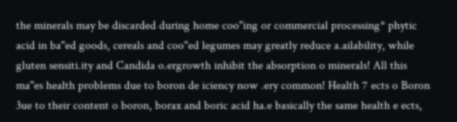the minerals may be discarded during home coo"ing or commercial processing* phytic acid in ba"ed goods, cereals and coo"ed legumes may greatly reduce a.ailability, while gluten sensiti.ity and Candida o.ergrowth inhibit the absorption o minerals! All this ma"es health problems due to boron de iciency now .ery common! Health 7 ects o Boron 3ue to their content o boron, borax and boric acid ha.e basically the same health e ects,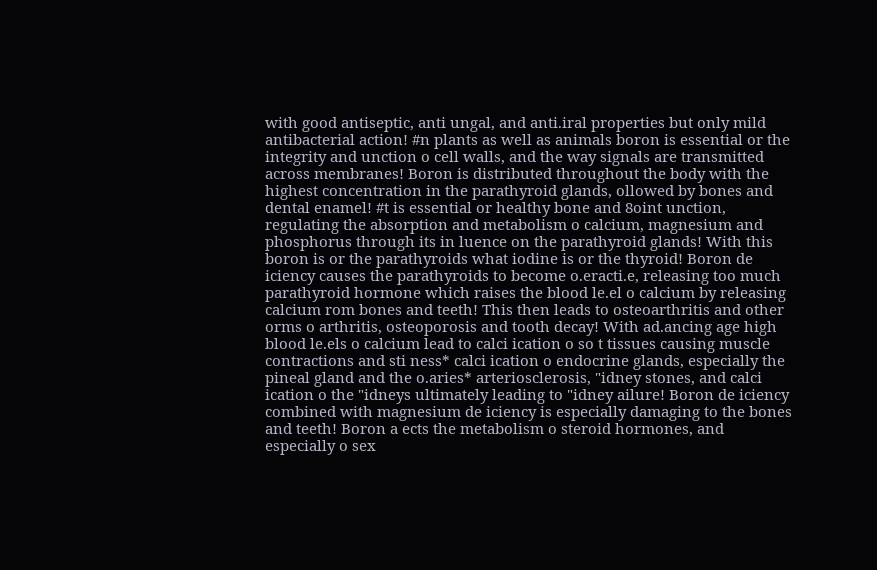with good antiseptic, anti ungal, and anti.iral properties but only mild antibacterial action! #n plants as well as animals boron is essential or the integrity and unction o cell walls, and the way signals are transmitted across membranes! Boron is distributed throughout the body with the highest concentration in the parathyroid glands, ollowed by bones and dental enamel! #t is essential or healthy bone and 8oint unction, regulating the absorption and metabolism o calcium, magnesium and phosphorus through its in luence on the parathyroid glands! With this boron is or the parathyroids what iodine is or the thyroid! Boron de iciency causes the parathyroids to become o.eracti.e, releasing too much parathyroid hormone which raises the blood le.el o calcium by releasing calcium rom bones and teeth! This then leads to osteoarthritis and other orms o arthritis, osteoporosis and tooth decay! With ad.ancing age high blood le.els o calcium lead to calci ication o so t tissues causing muscle contractions and sti ness* calci ication o endocrine glands, especially the pineal gland and the o.aries* arteriosclerosis, "idney stones, and calci ication o the "idneys ultimately leading to "idney ailure! Boron de iciency combined with magnesium de iciency is especially damaging to the bones and teeth! Boron a ects the metabolism o steroid hormones, and especially o sex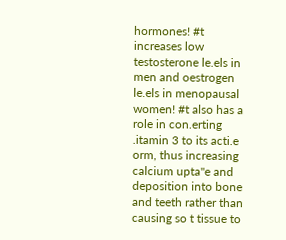hormones! #t increases low testosterone le.els in men and oestrogen le.els in menopausal women! #t also has a role in con.erting .itamin 3 to its acti.e orm, thus increasing calcium upta"e and deposition into bone and teeth rather than causing so t tissue to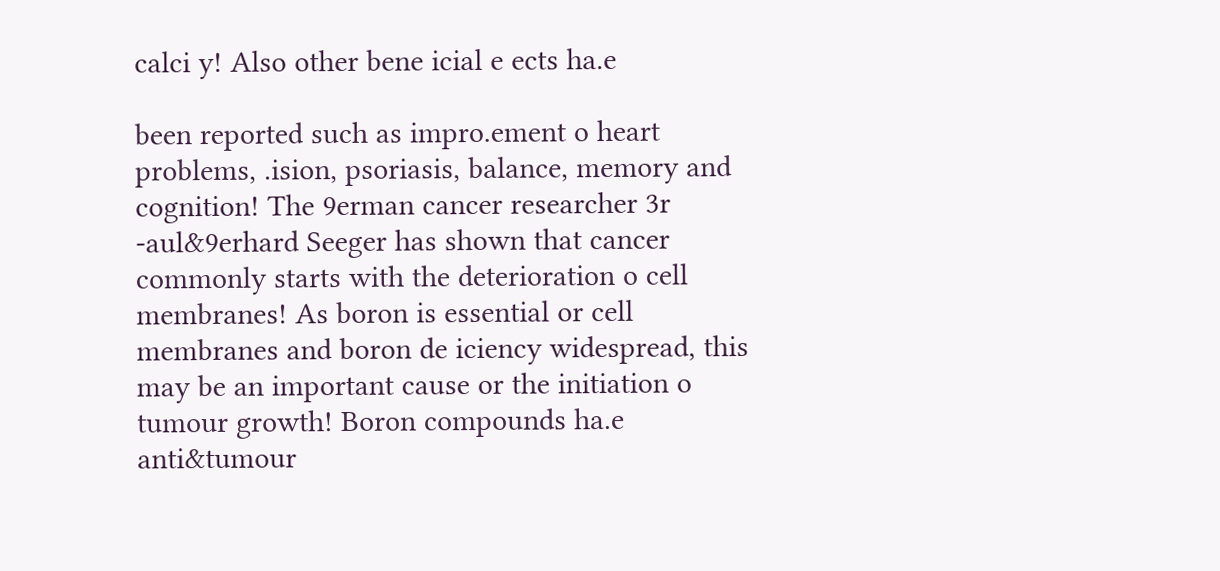calci y! Also other bene icial e ects ha.e

been reported such as impro.ement o heart problems, .ision, psoriasis, balance, memory and cognition! The 9erman cancer researcher 3r -aul&9erhard Seeger has shown that cancer commonly starts with the deterioration o cell membranes! As boron is essential or cell membranes and boron de iciency widespread, this may be an important cause or the initiation o tumour growth! Boron compounds ha.e anti&tumour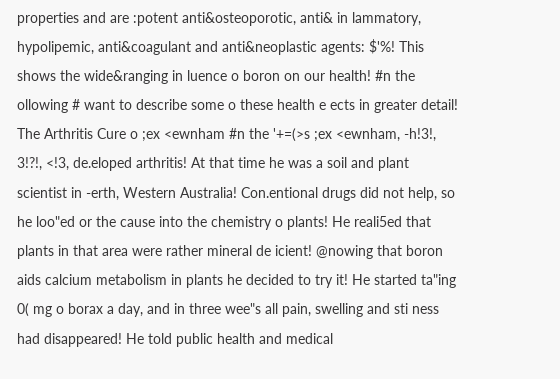properties and are :potent anti&osteoporotic, anti& in lammatory, hypolipemic, anti&coagulant and anti&neoplastic agents: $'%! This shows the wide&ranging in luence o boron on our health! #n the ollowing # want to describe some o these health e ects in greater detail! The Arthritis Cure o ;ex <ewnham #n the '+=(>s ;ex <ewnham, -h!3!, 3!?!, <!3, de.eloped arthritis! At that time he was a soil and plant scientist in -erth, Western Australia! Con.entional drugs did not help, so he loo"ed or the cause into the chemistry o plants! He reali5ed that plants in that area were rather mineral de icient! @nowing that boron aids calcium metabolism in plants he decided to try it! He started ta"ing 0( mg o borax a day, and in three wee"s all pain, swelling and sti ness had disappeared! He told public health and medical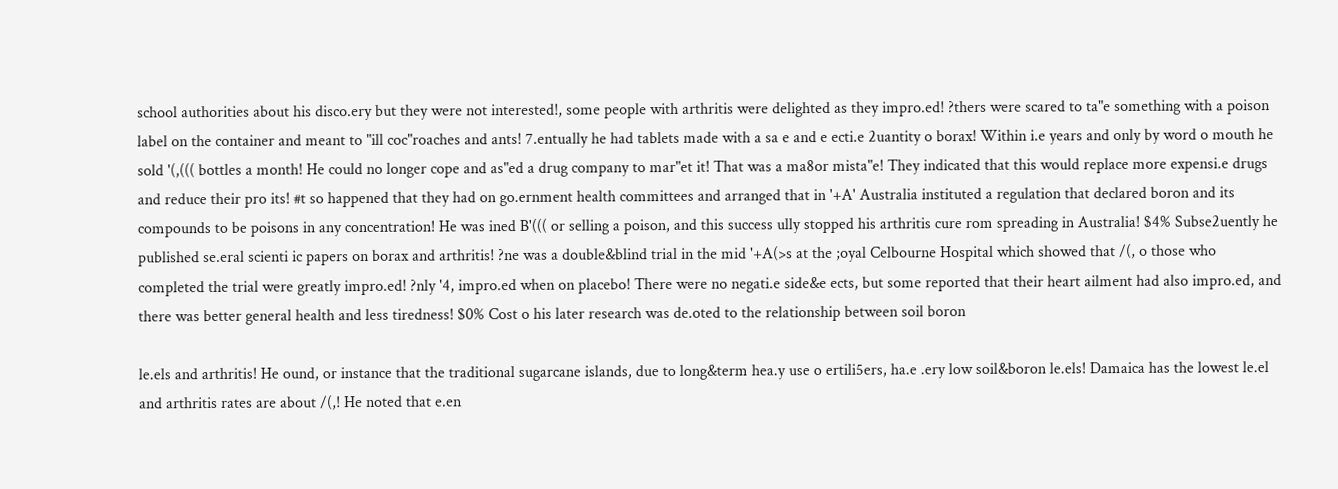school authorities about his disco.ery but they were not interested!, some people with arthritis were delighted as they impro.ed! ?thers were scared to ta"e something with a poison label on the container and meant to "ill coc"roaches and ants! 7.entually he had tablets made with a sa e and e ecti.e 2uantity o borax! Within i.e years and only by word o mouth he sold '(,((( bottles a month! He could no longer cope and as"ed a drug company to mar"et it! That was a ma8or mista"e! They indicated that this would replace more expensi.e drugs and reduce their pro its! #t so happened that they had on go.ernment health committees and arranged that in '+A' Australia instituted a regulation that declared boron and its compounds to be poisons in any concentration! He was ined B'((( or selling a poison, and this success ully stopped his arthritis cure rom spreading in Australia! $4% Subse2uently he published se.eral scienti ic papers on borax and arthritis! ?ne was a double&blind trial in the mid '+A(>s at the ;oyal Celbourne Hospital which showed that /(, o those who completed the trial were greatly impro.ed! ?nly '4, impro.ed when on placebo! There were no negati.e side&e ects, but some reported that their heart ailment had also impro.ed, and there was better general health and less tiredness! $0% Cost o his later research was de.oted to the relationship between soil boron

le.els and arthritis! He ound, or instance that the traditional sugarcane islands, due to long&term hea.y use o ertili5ers, ha.e .ery low soil&boron le.els! Damaica has the lowest le.el and arthritis rates are about /(,! He noted that e.en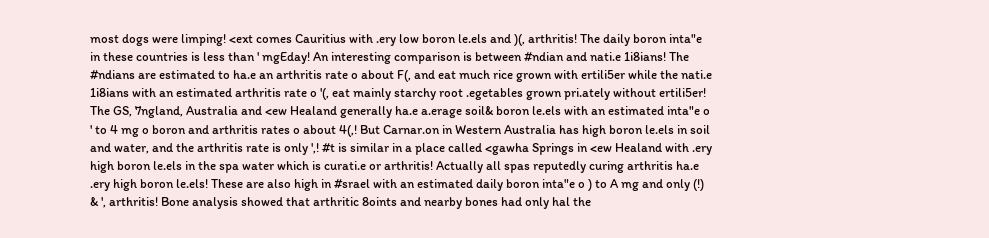most dogs were limping! <ext comes Cauritius with .ery low boron le.els and )(, arthritis! The daily boron inta"e in these countries is less than ' mgEday! An interesting comparison is between #ndian and nati.e 1i8ians! The #ndians are estimated to ha.e an arthritis rate o about F(, and eat much rice grown with ertili5er while the nati.e 1i8ians with an estimated arthritis rate o '(, eat mainly starchy root .egetables grown pri.ately without ertili5er! The GS, 7ngland, Australia and <ew Healand generally ha.e a.erage soil& boron le.els with an estimated inta"e o ' to 4 mg o boron and arthritis rates o about 4(,! But Carnar.on in Western Australia has high boron le.els in soil and water, and the arthritis rate is only ',! #t is similar in a place called <gawha Springs in <ew Healand with .ery high boron le.els in the spa water which is curati.e or arthritis! Actually all spas reputedly curing arthritis ha.e .ery high boron le.els! These are also high in #srael with an estimated daily boron inta"e o ) to A mg and only (!) & ', arthritis! Bone analysis showed that arthritic 8oints and nearby bones had only hal the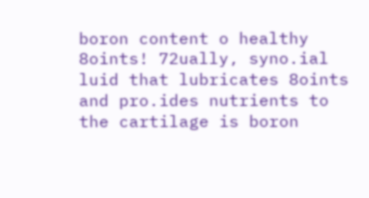boron content o healthy 8oints! 72ually, syno.ial luid that lubricates 8oints and pro.ides nutrients to the cartilage is boron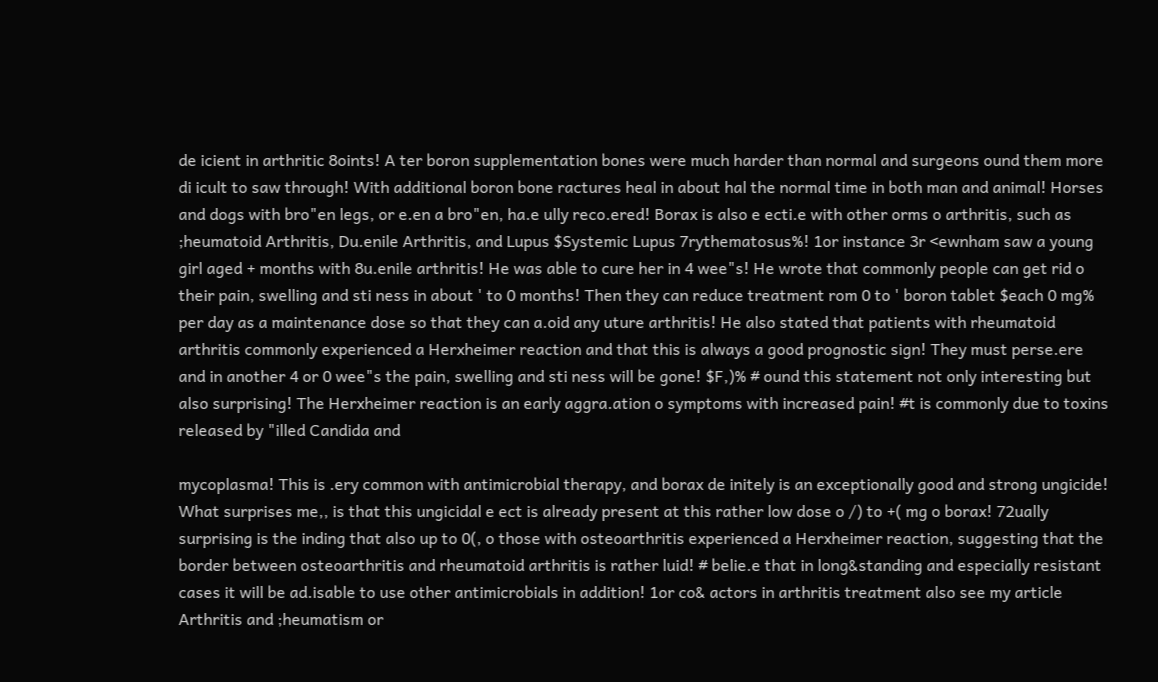de icient in arthritic 8oints! A ter boron supplementation bones were much harder than normal and surgeons ound them more di icult to saw through! With additional boron bone ractures heal in about hal the normal time in both man and animal! Horses and dogs with bro"en legs, or e.en a bro"en, ha.e ully reco.ered! Borax is also e ecti.e with other orms o arthritis, such as ;heumatoid Arthritis, Du.enile Arthritis, and Lupus $Systemic Lupus 7rythematosus%! 1or instance 3r <ewnham saw a young girl aged + months with 8u.enile arthritis! He was able to cure her in 4 wee"s! He wrote that commonly people can get rid o their pain, swelling and sti ness in about ' to 0 months! Then they can reduce treatment rom 0 to ' boron tablet $each 0 mg% per day as a maintenance dose so that they can a.oid any uture arthritis! He also stated that patients with rheumatoid arthritis commonly experienced a Herxheimer reaction and that this is always a good prognostic sign! They must perse.ere and in another 4 or 0 wee"s the pain, swelling and sti ness will be gone! $F,)% # ound this statement not only interesting but also surprising! The Herxheimer reaction is an early aggra.ation o symptoms with increased pain! #t is commonly due to toxins released by "illed Candida and

mycoplasma! This is .ery common with antimicrobial therapy, and borax de initely is an exceptionally good and strong ungicide! What surprises me,, is that this ungicidal e ect is already present at this rather low dose o /) to +( mg o borax! 72ually surprising is the inding that also up to 0(, o those with osteoarthritis experienced a Herxheimer reaction, suggesting that the border between osteoarthritis and rheumatoid arthritis is rather luid! # belie.e that in long&standing and especially resistant cases it will be ad.isable to use other antimicrobials in addition! 1or co& actors in arthritis treatment also see my article Arthritis and ;heumatism or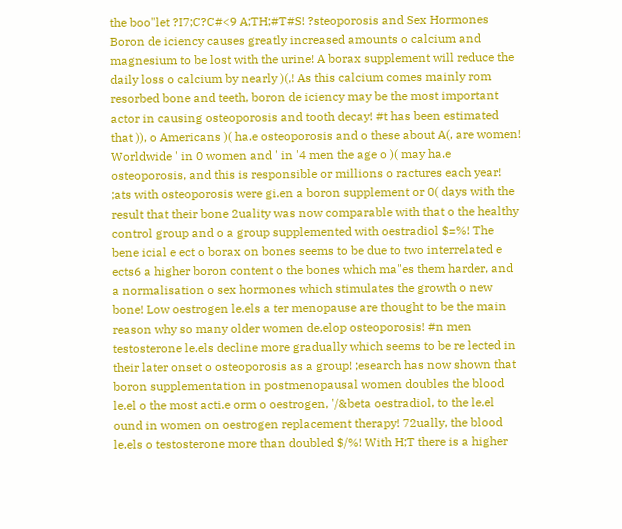the boo"let ?I7;C?C#<9 A;TH;#T#S! ?steoporosis and Sex Hormones Boron de iciency causes greatly increased amounts o calcium and magnesium to be lost with the urine! A borax supplement will reduce the daily loss o calcium by nearly )(,! As this calcium comes mainly rom resorbed bone and teeth, boron de iciency may be the most important actor in causing osteoporosis and tooth decay! #t has been estimated that )), o Americans )( ha.e osteoporosis and o these about A(, are women! Worldwide ' in 0 women and ' in '4 men the age o )( may ha.e osteoporosis, and this is responsible or millions o ractures each year! ;ats with osteoporosis were gi.en a boron supplement or 0( days with the result that their bone 2uality was now comparable with that o the healthy control group and o a group supplemented with oestradiol $=%! The bene icial e ect o borax on bones seems to be due to two interrelated e ects6 a higher boron content o the bones which ma"es them harder, and a normalisation o sex hormones which stimulates the growth o new bone! Low oestrogen le.els a ter menopause are thought to be the main reason why so many older women de.elop osteoporosis! #n men testosterone le.els decline more gradually which seems to be re lected in their later onset o osteoporosis as a group! ;esearch has now shown that boron supplementation in postmenopausal women doubles the blood le.el o the most acti.e orm o oestrogen, '/&beta oestradiol, to the le.el ound in women on oestrogen replacement therapy! 72ually, the blood le.els o testosterone more than doubled $/%! With H;T there is a higher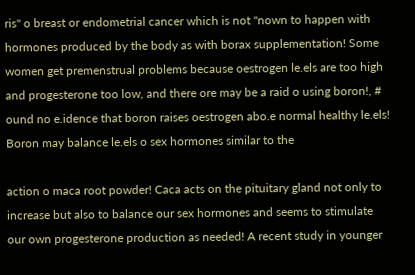ris" o breast or endometrial cancer which is not "nown to happen with hormones produced by the body as with borax supplementation! Some women get premenstrual problems because oestrogen le.els are too high and progesterone too low, and there ore may be a raid o using boron!, # ound no e.idence that boron raises oestrogen abo.e normal healthy le.els! Boron may balance le.els o sex hormones similar to the

action o maca root powder! Caca acts on the pituitary gland not only to increase but also to balance our sex hormones and seems to stimulate our own progesterone production as needed! A recent study in younger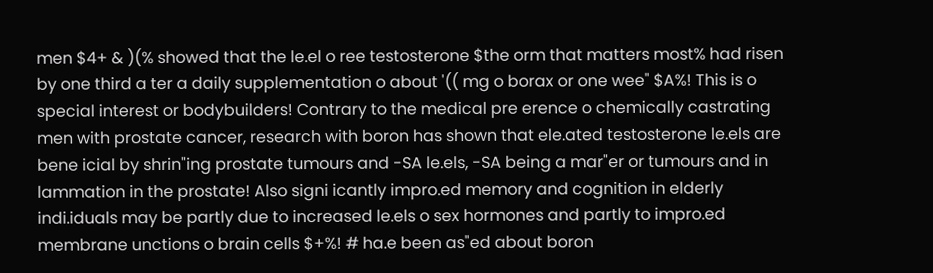men $4+ & )(% showed that the le.el o ree testosterone $the orm that matters most% had risen by one third a ter a daily supplementation o about '(( mg o borax or one wee" $A%! This is o special interest or bodybuilders! Contrary to the medical pre erence o chemically castrating men with prostate cancer, research with boron has shown that ele.ated testosterone le.els are bene icial by shrin"ing prostate tumours and -SA le.els, -SA being a mar"er or tumours and in lammation in the prostate! Also signi icantly impro.ed memory and cognition in elderly indi.iduals may be partly due to increased le.els o sex hormones and partly to impro.ed membrane unctions o brain cells $+%! # ha.e been as"ed about boron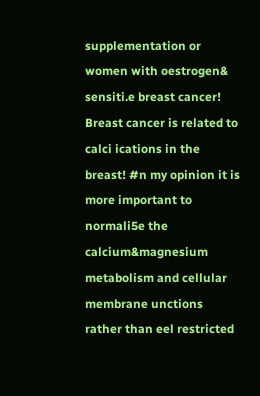supplementation or women with oestrogen& sensiti.e breast cancer! Breast cancer is related to calci ications in the breast! #n my opinion it is more important to normali5e the calcium&magnesium metabolism and cellular membrane unctions rather than eel restricted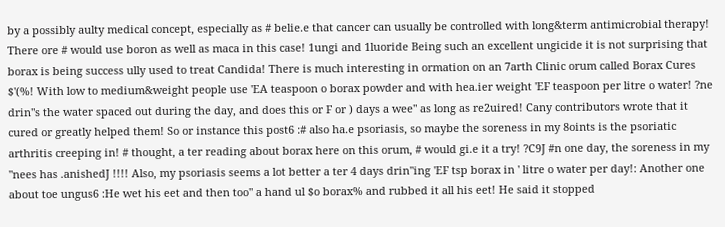by a possibly aulty medical concept, especially as # belie.e that cancer can usually be controlled with long&term antimicrobial therapy! There ore # would use boron as well as maca in this case! 1ungi and 1luoride Being such an excellent ungicide it is not surprising that borax is being success ully used to treat Candida! There is much interesting in ormation on an 7arth Clinic orum called Borax Cures $'(%! With low to medium&weight people use 'EA teaspoon o borax powder and with hea.ier weight 'EF teaspoon per litre o water! ?ne drin"s the water spaced out during the day, and does this or F or ) days a wee" as long as re2uired! Cany contributors wrote that it cured or greatly helped them! So or instance this post6 :# also ha.e psoriasis, so maybe the soreness in my 8oints is the psoriatic arthritis creeping in! # thought, a ter reading about borax here on this orum, # would gi.e it a try! ?C9J #n one day, the soreness in my "nees has .anishedJ !!!! Also, my psoriasis seems a lot better a ter 4 days drin"ing 'EF tsp borax in ' litre o water per day!: Another one about toe ungus6 :He wet his eet and then too" a hand ul $o borax% and rubbed it all his eet! He said it stopped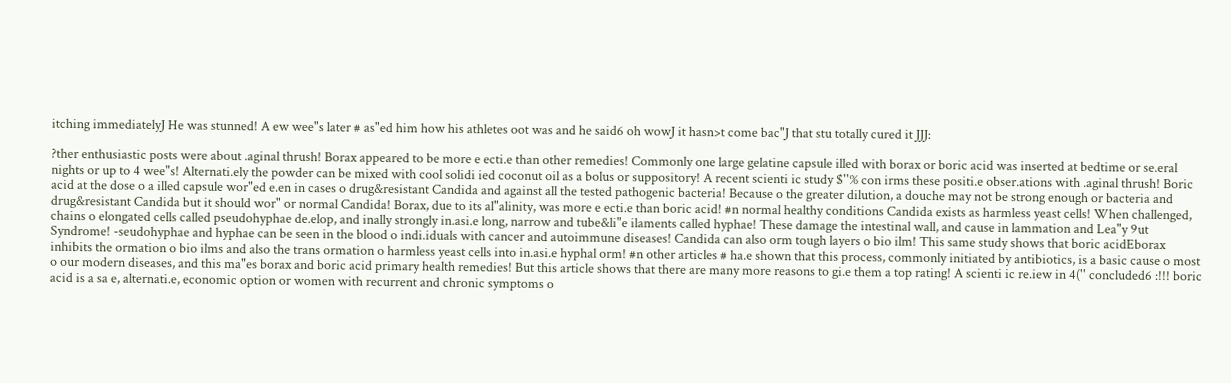itching immediatelyJ He was stunned! A ew wee"s later # as"ed him how his athletes oot was and he said6 oh wowJ it hasn>t come bac"J that stu totally cured it JJJ:

?ther enthusiastic posts were about .aginal thrush! Borax appeared to be more e ecti.e than other remedies! Commonly one large gelatine capsule illed with borax or boric acid was inserted at bedtime or se.eral nights or up to 4 wee"s! Alternati.ely the powder can be mixed with cool solidi ied coconut oil as a bolus or suppository! A recent scienti ic study $''% con irms these positi.e obser.ations with .aginal thrush! Boric acid at the dose o a illed capsule wor"ed e.en in cases o drug&resistant Candida and against all the tested pathogenic bacteria! Because o the greater dilution, a douche may not be strong enough or bacteria and drug&resistant Candida but it should wor" or normal Candida! Borax, due to its al"alinity, was more e ecti.e than boric acid! #n normal healthy conditions Candida exists as harmless yeast cells! When challenged, chains o elongated cells called pseudohyphae de.elop, and inally strongly in.asi.e long, narrow and tube&li"e ilaments called hyphae! These damage the intestinal wall, and cause in lammation and Lea"y 9ut Syndrome! -seudohyphae and hyphae can be seen in the blood o indi.iduals with cancer and autoimmune diseases! Candida can also orm tough layers o bio ilm! This same study shows that boric acidEborax inhibits the ormation o bio ilms and also the trans ormation o harmless yeast cells into in.asi.e hyphal orm! #n other articles # ha.e shown that this process, commonly initiated by antibiotics, is a basic cause o most o our modern diseases, and this ma"es borax and boric acid primary health remedies! But this article shows that there are many more reasons to gi.e them a top rating! A scienti ic re.iew in 4('' concluded6 :!!! boric acid is a sa e, alternati.e, economic option or women with recurrent and chronic symptoms o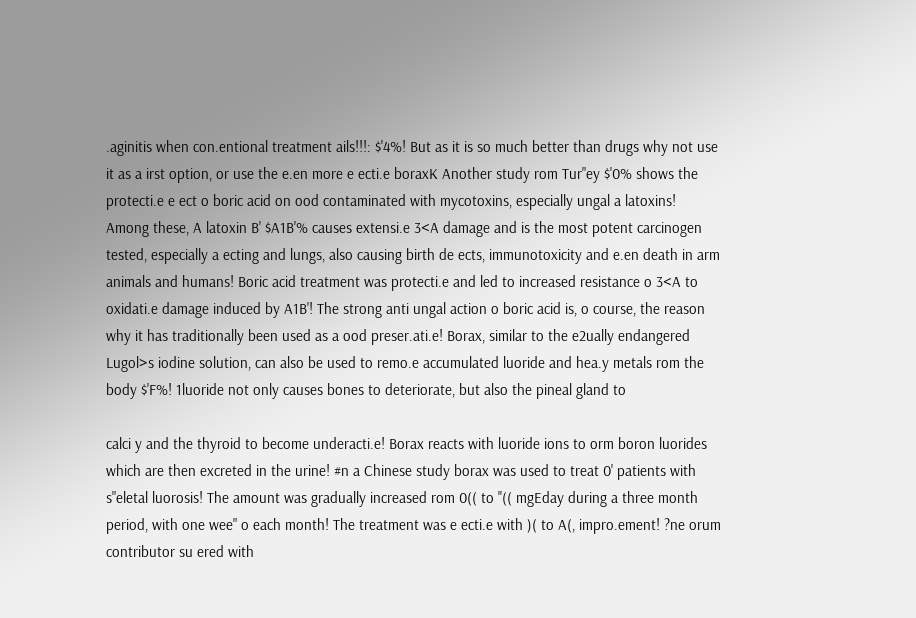.aginitis when con.entional treatment ails!!!: $'4%! But as it is so much better than drugs why not use it as a irst option, or use the e.en more e ecti.e boraxK Another study rom Tur"ey $'0% shows the protecti.e e ect o boric acid on ood contaminated with mycotoxins, especially ungal a latoxins! Among these, A latoxin B' $A1B'% causes extensi.e 3<A damage and is the most potent carcinogen tested, especially a ecting and lungs, also causing birth de ects, immunotoxicity and e.en death in arm animals and humans! Boric acid treatment was protecti.e and led to increased resistance o 3<A to oxidati.e damage induced by A1B'! The strong anti ungal action o boric acid is, o course, the reason why it has traditionally been used as a ood preser.ati.e! Borax, similar to the e2ually endangered Lugol>s iodine solution, can also be used to remo.e accumulated luoride and hea.y metals rom the body $'F%! 1luoride not only causes bones to deteriorate, but also the pineal gland to

calci y and the thyroid to become underacti.e! Borax reacts with luoride ions to orm boron luorides which are then excreted in the urine! #n a Chinese study borax was used to treat 0' patients with s"eletal luorosis! The amount was gradually increased rom 0(( to ''(( mgEday during a three month period, with one wee" o each month! The treatment was e ecti.e with )( to A(, impro.ement! ?ne orum contributor su ered with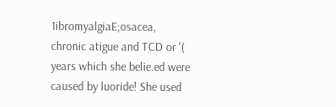1ibromyalgiaE;osacea, chronic atigue and TCD or '( years which she belie.ed were caused by luoride! She used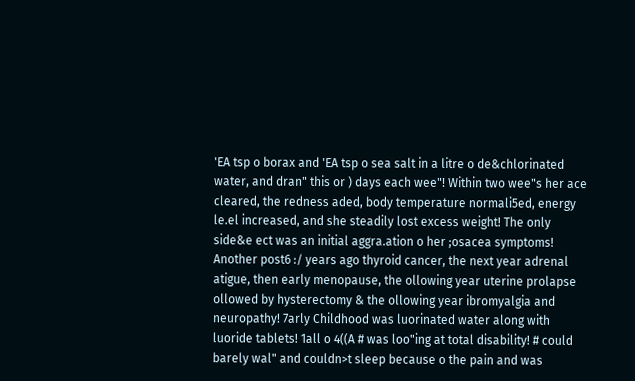'EA tsp o borax and 'EA tsp o sea salt in a litre o de&chlorinated water, and dran" this or ) days each wee"! Within two wee"s her ace cleared, the redness aded, body temperature normali5ed, energy le.el increased, and she steadily lost excess weight! The only side&e ect was an initial aggra.ation o her ;osacea symptoms! Another post6 :/ years ago thyroid cancer, the next year adrenal atigue, then early menopause, the ollowing year uterine prolapse ollowed by hysterectomy & the ollowing year ibromyalgia and neuropathy! 7arly Childhood was luorinated water along with luoride tablets! 1all o 4((A # was loo"ing at total disability! # could barely wal" and couldn>t sleep because o the pain and was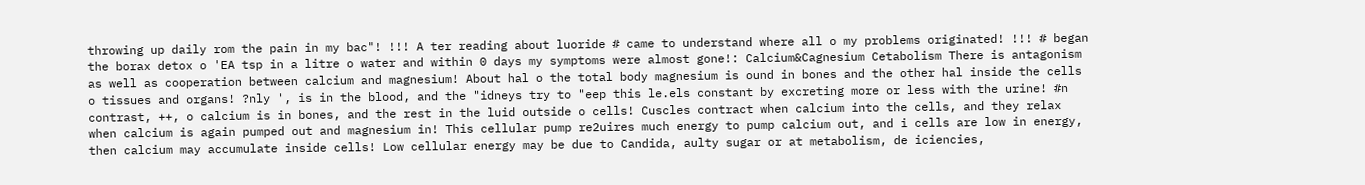throwing up daily rom the pain in my bac"! !!! A ter reading about luoride # came to understand where all o my problems originated! !!! # began the borax detox o 'EA tsp in a litre o water and within 0 days my symptoms were almost gone!: Calcium&Cagnesium Cetabolism There is antagonism as well as cooperation between calcium and magnesium! About hal o the total body magnesium is ound in bones and the other hal inside the cells o tissues and organs! ?nly ', is in the blood, and the "idneys try to "eep this le.els constant by excreting more or less with the urine! #n contrast, ++, o calcium is in bones, and the rest in the luid outside o cells! Cuscles contract when calcium into the cells, and they relax when calcium is again pumped out and magnesium in! This cellular pump re2uires much energy to pump calcium out, and i cells are low in energy, then calcium may accumulate inside cells! Low cellular energy may be due to Candida, aulty sugar or at metabolism, de iciencies,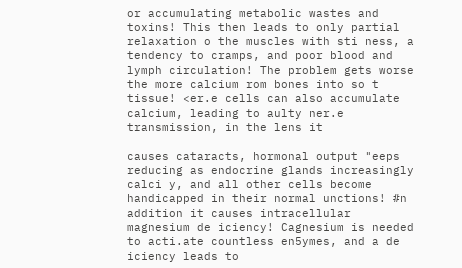or accumulating metabolic wastes and toxins! This then leads to only partial relaxation o the muscles with sti ness, a tendency to cramps, and poor blood and lymph circulation! The problem gets worse the more calcium rom bones into so t tissue! <er.e cells can also accumulate calcium, leading to aulty ner.e transmission, in the lens it

causes cataracts, hormonal output "eeps reducing as endocrine glands increasingly calci y, and all other cells become handicapped in their normal unctions! #n addition it causes intracellular magnesium de iciency! Cagnesium is needed to acti.ate countless en5ymes, and a de iciency leads to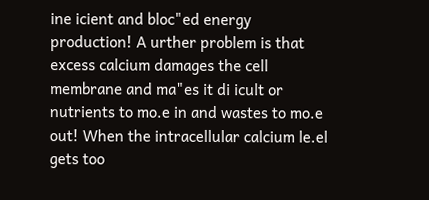ine icient and bloc"ed energy production! A urther problem is that excess calcium damages the cell membrane and ma"es it di icult or nutrients to mo.e in and wastes to mo.e out! When the intracellular calcium le.el gets too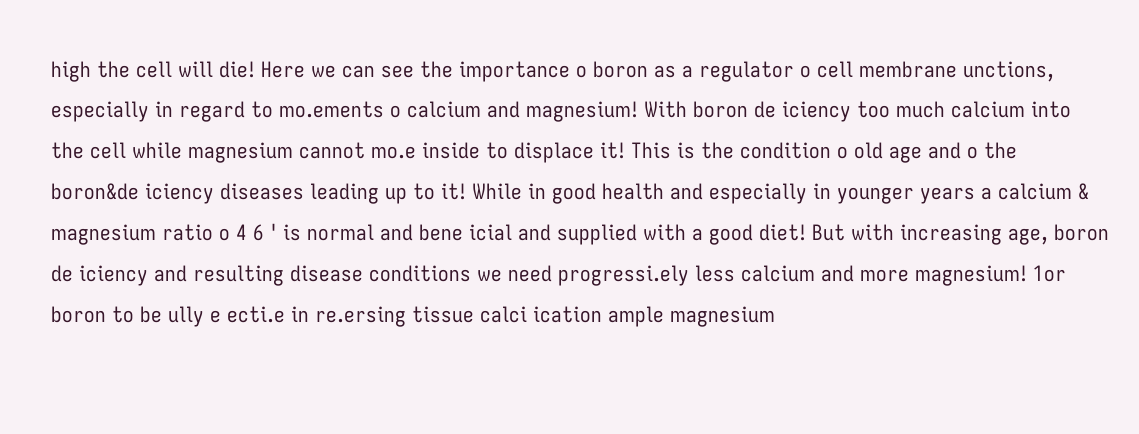high the cell will die! Here we can see the importance o boron as a regulator o cell membrane unctions, especially in regard to mo.ements o calcium and magnesium! With boron de iciency too much calcium into the cell while magnesium cannot mo.e inside to displace it! This is the condition o old age and o the boron&de iciency diseases leading up to it! While in good health and especially in younger years a calcium & magnesium ratio o 4 6 ' is normal and bene icial and supplied with a good diet! But with increasing age, boron de iciency and resulting disease conditions we need progressi.ely less calcium and more magnesium! 1or boron to be ully e ecti.e in re.ersing tissue calci ication ample magnesium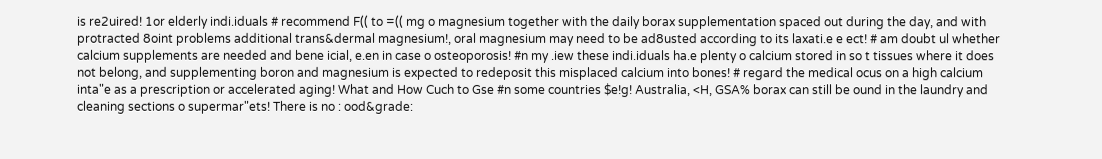is re2uired! 1or elderly indi.iduals # recommend F(( to =(( mg o magnesium together with the daily borax supplementation spaced out during the day, and with protracted 8oint problems additional trans&dermal magnesium!, oral magnesium may need to be ad8usted according to its laxati.e e ect! # am doubt ul whether calcium supplements are needed and bene icial, e.en in case o osteoporosis! #n my .iew these indi.iduals ha.e plenty o calcium stored in so t tissues where it does not belong, and supplementing boron and magnesium is expected to redeposit this misplaced calcium into bones! # regard the medical ocus on a high calcium inta"e as a prescription or accelerated aging! What and How Cuch to Gse #n some countries $e!g! Australia, <H, GSA% borax can still be ound in the laundry and cleaning sections o supermar"ets! There is no : ood&grade: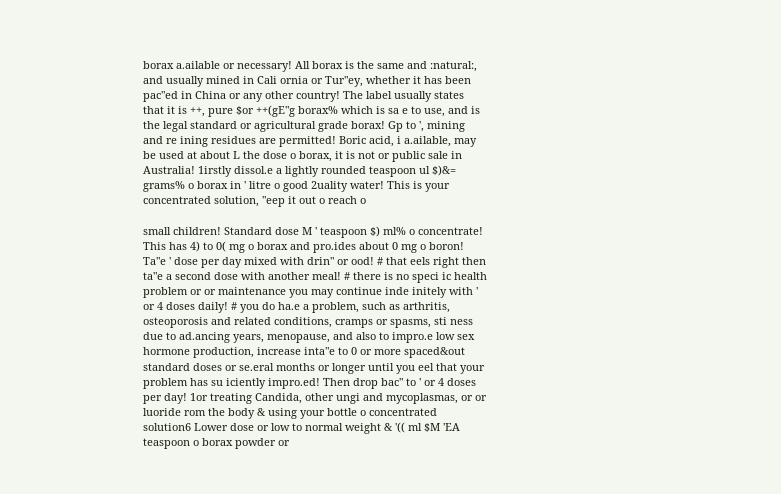borax a.ailable or necessary! All borax is the same and :natural:, and usually mined in Cali ornia or Tur"ey, whether it has been pac"ed in China or any other country! The label usually states that it is ++, pure $or ++(gE"g borax% which is sa e to use, and is the legal standard or agricultural grade borax! Gp to ', mining and re ining residues are permitted! Boric acid, i a.ailable, may be used at about L the dose o borax, it is not or public sale in Australia! 1irstly dissol.e a lightly rounded teaspoon ul $)&= grams% o borax in ' litre o good 2uality water! This is your concentrated solution, "eep it out o reach o

small children! Standard dose M ' teaspoon $) ml% o concentrate! This has 4) to 0( mg o borax and pro.ides about 0 mg o boron! Ta"e ' dose per day mixed with drin" or ood! # that eels right then ta"e a second dose with another meal! # there is no speci ic health problem or or maintenance you may continue inde initely with ' or 4 doses daily! # you do ha.e a problem, such as arthritis, osteoporosis and related conditions, cramps or spasms, sti ness due to ad.ancing years, menopause, and also to impro.e low sex hormone production, increase inta"e to 0 or more spaced&out standard doses or se.eral months or longer until you eel that your problem has su iciently impro.ed! Then drop bac" to ' or 4 doses per day! 1or treating Candida, other ungi and mycoplasmas, or or luoride rom the body & using your bottle o concentrated solution6 Lower dose or low to normal weight & '(( ml $M 'EA teaspoon o borax powder or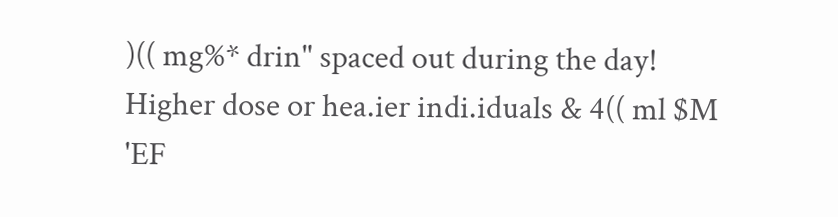)(( mg%* drin" spaced out during the day! Higher dose or hea.ier indi.iduals & 4(( ml $M 'EF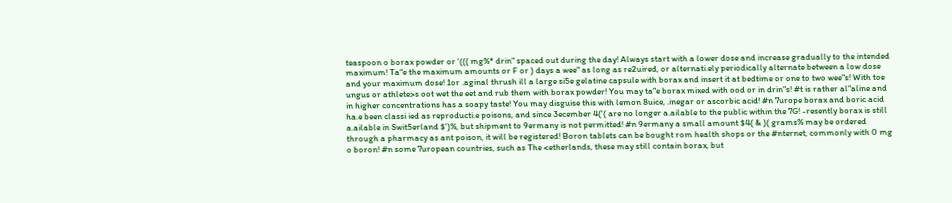teaspoon o borax powder or '((( mg%* drin" spaced out during the day! Always start with a lower dose and increase gradually to the intended maximum! Ta"e the maximum amounts or F or ) days a wee" as long as re2uired, or alternati.ely periodically alternate between a low dose and your maximum dose! 1or .aginal thrush ill a large si5e gelatine capsule with borax and insert it at bedtime or one to two wee"s! With toe ungus or athlete>s oot wet the eet and rub them with borax powder! You may ta"e borax mixed with ood or in drin"s! #t is rather al"aline and in higher concentrations has a soapy taste! You may disguise this with lemon 8uice, .inegar or ascorbic acid! #n 7urope borax and boric acid ha.e been classi ied as reproducti.e poisons, and since 3ecember 4('( are no longer a.ailable to the public within the 7G! -resently borax is still a.ailable in Swit5erland $')%, but shipment to 9ermany is not permitted! #n 9ermany a small amount $4( & )( grams% may be ordered through a pharmacy as ant poison, it will be registered! Boron tablets can be bought rom health shops or the #nternet, commonly with 0 mg o boron! #n some 7uropean countries, such as The <etherlands, these may still contain borax, but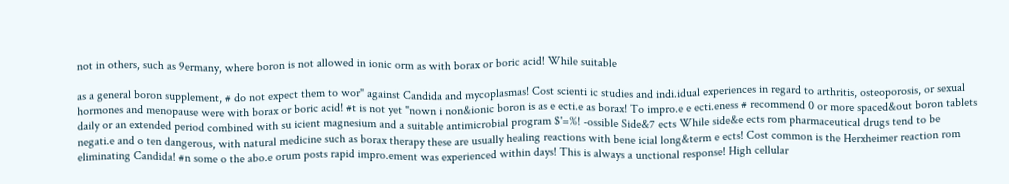not in others, such as 9ermany, where boron is not allowed in ionic orm as with borax or boric acid! While suitable

as a general boron supplement, # do not expect them to wor" against Candida and mycoplasmas! Cost scienti ic studies and indi.idual experiences in regard to arthritis, osteoporosis, or sexual hormones and menopause were with borax or boric acid! #t is not yet "nown i non&ionic boron is as e ecti.e as borax! To impro.e e ecti.eness # recommend 0 or more spaced&out boron tablets daily or an extended period combined with su icient magnesium and a suitable antimicrobial program $'=%! -ossible Side&7 ects While side&e ects rom pharmaceutical drugs tend to be negati.e and o ten dangerous, with natural medicine such as borax therapy these are usually healing reactions with bene icial long&term e ects! Cost common is the Herxheimer reaction rom eliminating Candida! #n some o the abo.e orum posts rapid impro.ement was experienced within days! This is always a unctional response! High cellular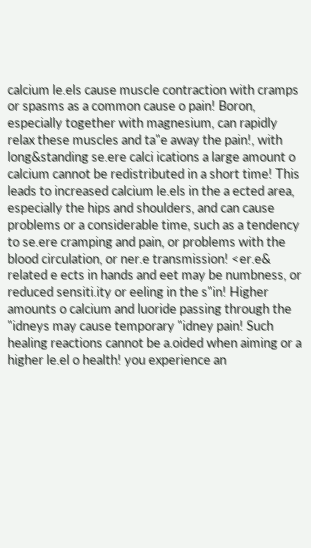calcium le.els cause muscle contraction with cramps or spasms as a common cause o pain! Boron, especially together with magnesium, can rapidly relax these muscles and ta"e away the pain!, with long&standing se.ere calci ications a large amount o calcium cannot be redistributed in a short time! This leads to increased calcium le.els in the a ected area, especially the hips and shoulders, and can cause problems or a considerable time, such as a tendency to se.ere cramping and pain, or problems with the blood circulation, or ner.e transmission! <er.e& related e ects in hands and eet may be numbness, or reduced sensiti.ity or eeling in the s"in! Higher amounts o calcium and luoride passing through the "idneys may cause temporary "idney pain! Such healing reactions cannot be a.oided when aiming or a higher le.el o health! you experience an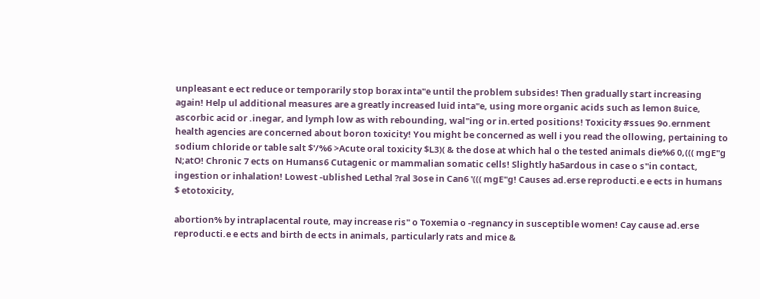unpleasant e ect reduce or temporarily stop borax inta"e until the problem subsides! Then gradually start increasing again! Help ul additional measures are a greatly increased luid inta"e, using more organic acids such as lemon 8uice, ascorbic acid or .inegar, and lymph low as with rebounding, wal"ing or in.erted positions! Toxicity #ssues 9o.ernment health agencies are concerned about boron toxicity! You might be concerned as well i you read the ollowing, pertaining to sodium chloride or table salt $'/%6 >Acute oral toxicity $L3)( & the dose at which hal o the tested animals die%6 0,((( mgE"g N;atO! Chronic 7 ects on Humans6 Cutagenic or mammalian somatic cells! Slightly ha5ardous in case o s"in contact, ingestion or inhalation! Lowest -ublished Lethal ?ral 3ose in Can6 '((( mgE"g! Causes ad.erse reproducti.e e ects in humans $ etotoxicity,

abortion% by intraplacental route, may increase ris" o Toxemia o -regnancy in susceptible women! Cay cause ad.erse reproducti.e e ects and birth de ects in animals, particularly rats and mice &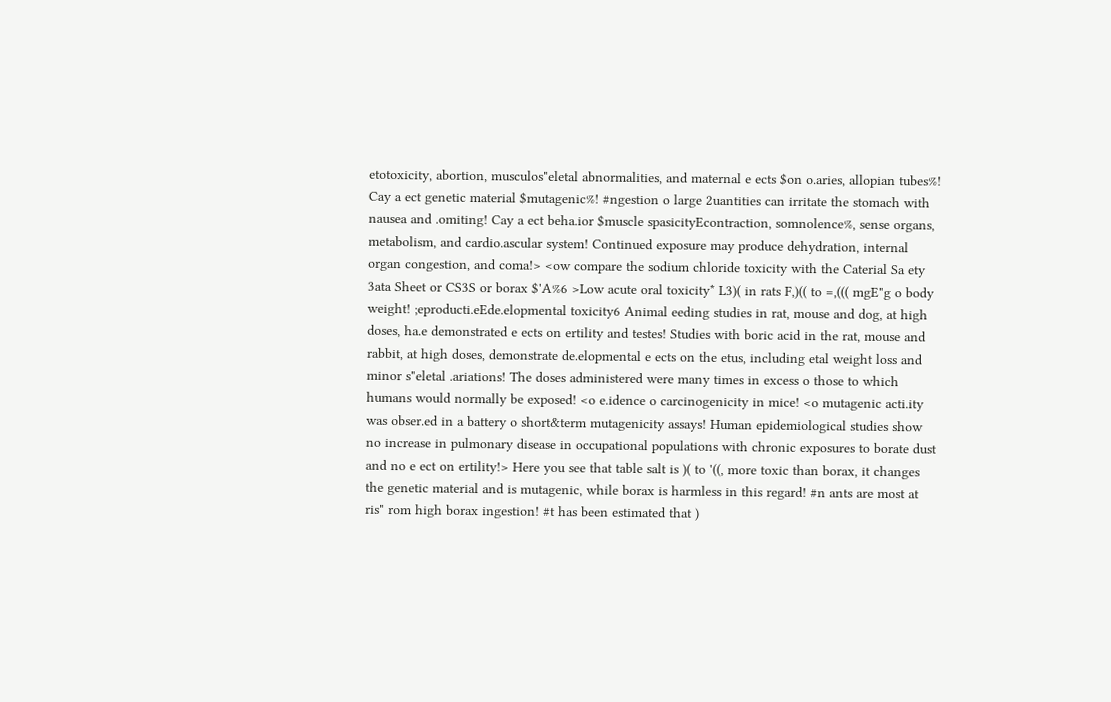etotoxicity, abortion, musculos"eletal abnormalities, and maternal e ects $on o.aries, allopian tubes%! Cay a ect genetic material $mutagenic%! #ngestion o large 2uantities can irritate the stomach with nausea and .omiting! Cay a ect beha.ior $muscle spasicityEcontraction, somnolence%, sense organs, metabolism, and cardio.ascular system! Continued exposure may produce dehydration, internal organ congestion, and coma!> <ow compare the sodium chloride toxicity with the Caterial Sa ety 3ata Sheet or CS3S or borax $'A%6 >Low acute oral toxicity* L3)( in rats F,)(( to =,((( mgE"g o body weight! ;eproducti.eEde.elopmental toxicity6 Animal eeding studies in rat, mouse and dog, at high doses, ha.e demonstrated e ects on ertility and testes! Studies with boric acid in the rat, mouse and rabbit, at high doses, demonstrate de.elopmental e ects on the etus, including etal weight loss and minor s"eletal .ariations! The doses administered were many times in excess o those to which humans would normally be exposed! <o e.idence o carcinogenicity in mice! <o mutagenic acti.ity was obser.ed in a battery o short&term mutagenicity assays! Human epidemiological studies show no increase in pulmonary disease in occupational populations with chronic exposures to borate dust and no e ect on ertility!> Here you see that table salt is )( to '((, more toxic than borax, it changes the genetic material and is mutagenic, while borax is harmless in this regard! #n ants are most at ris" rom high borax ingestion! #t has been estimated that )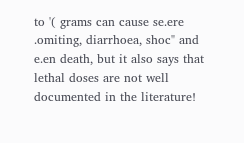to '( grams can cause se.ere .omiting, diarrhoea, shoc" and e.en death, but it also says that lethal doses are not well documented in the literature!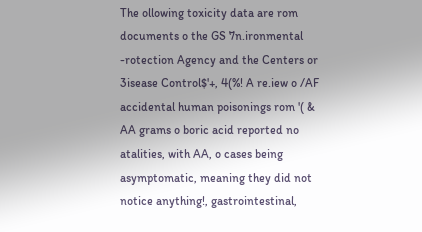The ollowing toxicity data are rom documents o the GS 7n.ironmental -rotection Agency and the Centers or 3isease Control$'+, 4(%! A re.iew o /AF accidental human poisonings rom '( & AA grams o boric acid reported no atalities, with AA, o cases being asymptomatic, meaning they did not notice anything!, gastrointestinal,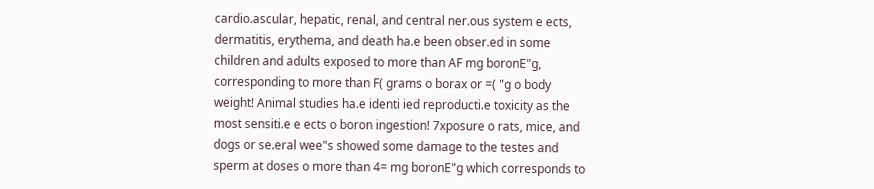cardio.ascular, hepatic, renal, and central ner.ous system e ects, dermatitis, erythema, and death ha.e been obser.ed in some children and adults exposed to more than AF mg boronE"g, corresponding to more than F( grams o borax or =( "g o body weight! Animal studies ha.e identi ied reproducti.e toxicity as the most sensiti.e e ects o boron ingestion! 7xposure o rats, mice, and dogs or se.eral wee"s showed some damage to the testes and sperm at doses o more than 4= mg boronE"g which corresponds to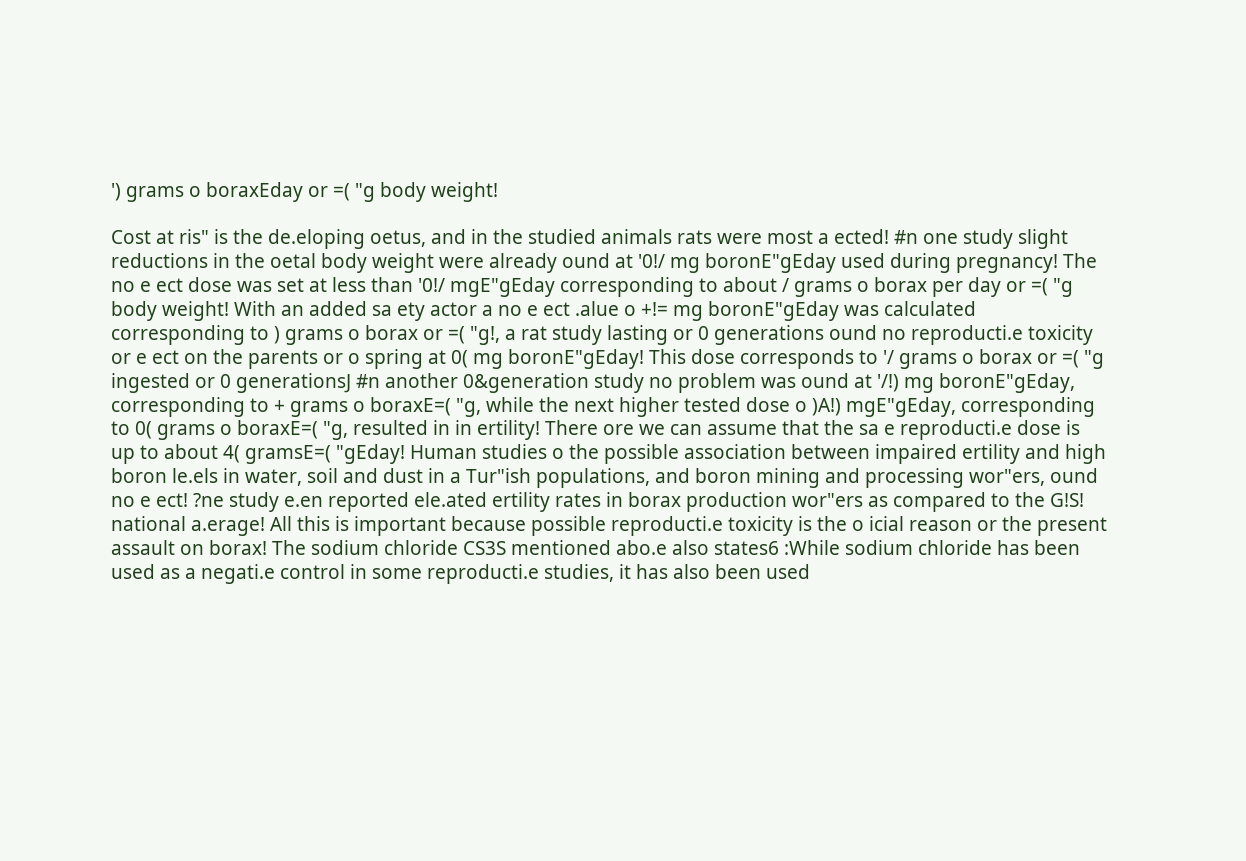') grams o boraxEday or =( "g body weight!

Cost at ris" is the de.eloping oetus, and in the studied animals rats were most a ected! #n one study slight reductions in the oetal body weight were already ound at '0!/ mg boronE"gEday used during pregnancy! The no e ect dose was set at less than '0!/ mgE"gEday corresponding to about / grams o borax per day or =( "g body weight! With an added sa ety actor a no e ect .alue o +!= mg boronE"gEday was calculated corresponding to ) grams o borax or =( "g!, a rat study lasting or 0 generations ound no reproducti.e toxicity or e ect on the parents or o spring at 0( mg boronE"gEday! This dose corresponds to '/ grams o borax or =( "g ingested or 0 generationsJ #n another 0&generation study no problem was ound at '/!) mg boronE"gEday, corresponding to + grams o boraxE=( "g, while the next higher tested dose o )A!) mgE"gEday, corresponding to 0( grams o boraxE=( "g, resulted in in ertility! There ore we can assume that the sa e reproducti.e dose is up to about 4( gramsE=( "gEday! Human studies o the possible association between impaired ertility and high boron le.els in water, soil and dust in a Tur"ish populations, and boron mining and processing wor"ers, ound no e ect! ?ne study e.en reported ele.ated ertility rates in borax production wor"ers as compared to the G!S! national a.erage! All this is important because possible reproducti.e toxicity is the o icial reason or the present assault on borax! The sodium chloride CS3S mentioned abo.e also states6 :While sodium chloride has been used as a negati.e control in some reproducti.e studies, it has also been used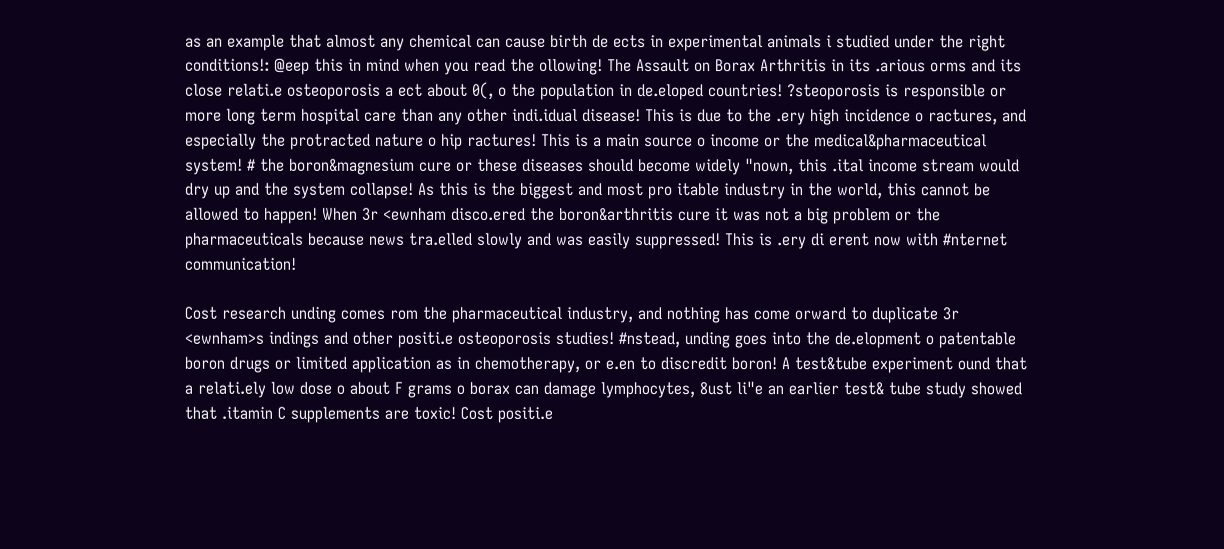as an example that almost any chemical can cause birth de ects in experimental animals i studied under the right conditions!: @eep this in mind when you read the ollowing! The Assault on Borax Arthritis in its .arious orms and its close relati.e osteoporosis a ect about 0(, o the population in de.eloped countries! ?steoporosis is responsible or more long term hospital care than any other indi.idual disease! This is due to the .ery high incidence o ractures, and especially the protracted nature o hip ractures! This is a main source o income or the medical&pharmaceutical system! # the boron&magnesium cure or these diseases should become widely "nown, this .ital income stream would dry up and the system collapse! As this is the biggest and most pro itable industry in the world, this cannot be allowed to happen! When 3r <ewnham disco.ered the boron&arthritis cure it was not a big problem or the pharmaceuticals because news tra.elled slowly and was easily suppressed! This is .ery di erent now with #nternet communication!

Cost research unding comes rom the pharmaceutical industry, and nothing has come orward to duplicate 3r <ewnham>s indings and other positi.e osteoporosis studies! #nstead, unding goes into the de.elopment o patentable boron drugs or limited application as in chemotherapy, or e.en to discredit boron! A test&tube experiment ound that a relati.ely low dose o about F grams o borax can damage lymphocytes, 8ust li"e an earlier test& tube study showed that .itamin C supplements are toxic! Cost positi.e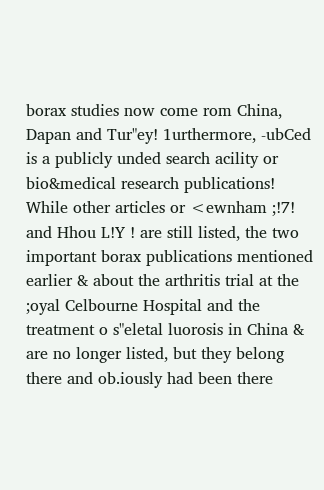borax studies now come rom China, Dapan and Tur"ey! 1urthermore, -ubCed is a publicly unded search acility or bio&medical research publications! While other articles or <ewnham ;!7! and Hhou L!Y ! are still listed, the two important borax publications mentioned earlier & about the arthritis trial at the ;oyal Celbourne Hospital and the treatment o s"eletal luorosis in China & are no longer listed, but they belong there and ob.iously had been there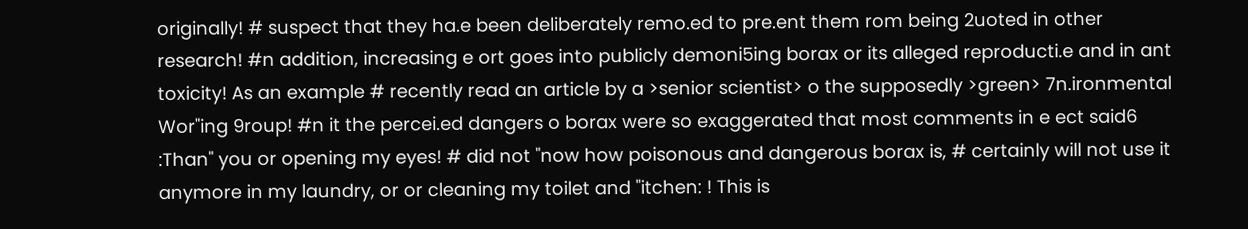originally! # suspect that they ha.e been deliberately remo.ed to pre.ent them rom being 2uoted in other research! #n addition, increasing e ort goes into publicly demoni5ing borax or its alleged reproducti.e and in ant toxicity! As an example # recently read an article by a >senior scientist> o the supposedly >green> 7n.ironmental Wor"ing 9roup! #n it the percei.ed dangers o borax were so exaggerated that most comments in e ect said6 :Than" you or opening my eyes! # did not "now how poisonous and dangerous borax is, # certainly will not use it anymore in my laundry, or or cleaning my toilet and "itchen: ! This is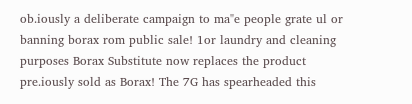ob.iously a deliberate campaign to ma"e people grate ul or banning borax rom public sale! 1or laundry and cleaning purposes Borax Substitute now replaces the product pre.iously sold as Borax! The 7G has spearheaded this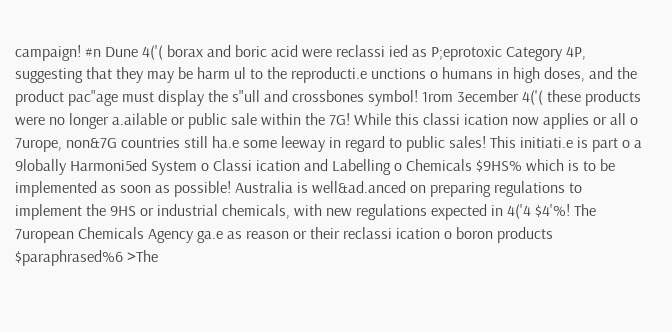campaign! #n Dune 4('( borax and boric acid were reclassi ied as P;eprotoxic Category 4P, suggesting that they may be harm ul to the reproducti.e unctions o humans in high doses, and the product pac"age must display the s"ull and crossbones symbol! 1rom 3ecember 4('( these products were no longer a.ailable or public sale within the 7G! While this classi ication now applies or all o 7urope, non&7G countries still ha.e some leeway in regard to public sales! This initiati.e is part o a 9lobally Harmoni5ed System o Classi ication and Labelling o Chemicals $9HS% which is to be implemented as soon as possible! Australia is well&ad.anced on preparing regulations to implement the 9HS or industrial chemicals, with new regulations expected in 4('4 $4'%! The 7uropean Chemicals Agency ga.e as reason or their reclassi ication o boron products $paraphrased%6 >The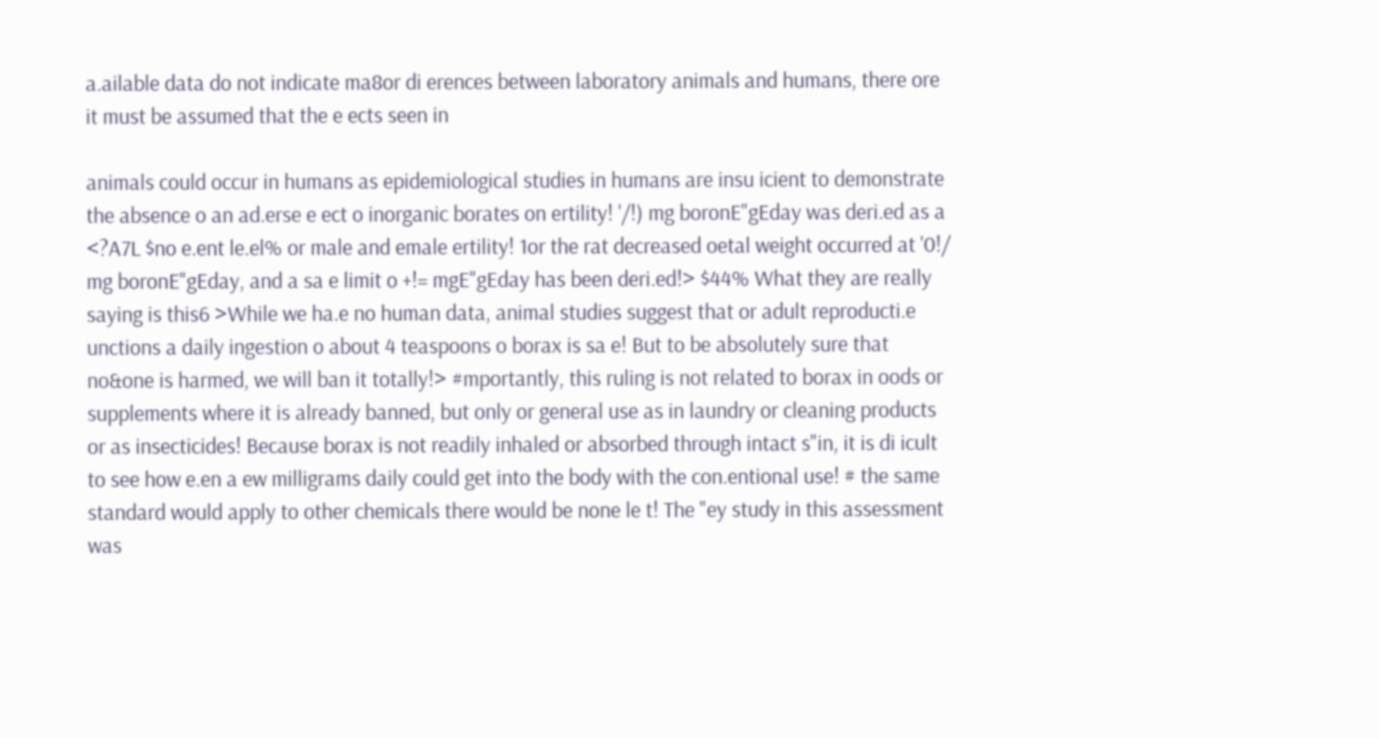a.ailable data do not indicate ma8or di erences between laboratory animals and humans, there ore it must be assumed that the e ects seen in

animals could occur in humans as epidemiological studies in humans are insu icient to demonstrate the absence o an ad.erse e ect o inorganic borates on ertility! '/!) mg boronE"gEday was deri.ed as a <?A7L $no e.ent le.el% or male and emale ertility! 1or the rat decreased oetal weight occurred at '0!/ mg boronE"gEday, and a sa e limit o +!= mgE"gEday has been deri.ed!> $44% What they are really saying is this6 >While we ha.e no human data, animal studies suggest that or adult reproducti.e unctions a daily ingestion o about 4 teaspoons o borax is sa e! But to be absolutely sure that no&one is harmed, we will ban it totally!> #mportantly, this ruling is not related to borax in oods or supplements where it is already banned, but only or general use as in laundry or cleaning products or as insecticides! Because borax is not readily inhaled or absorbed through intact s"in, it is di icult to see how e.en a ew milligrams daily could get into the body with the con.entional use! # the same standard would apply to other chemicals there would be none le t! The "ey study in this assessment was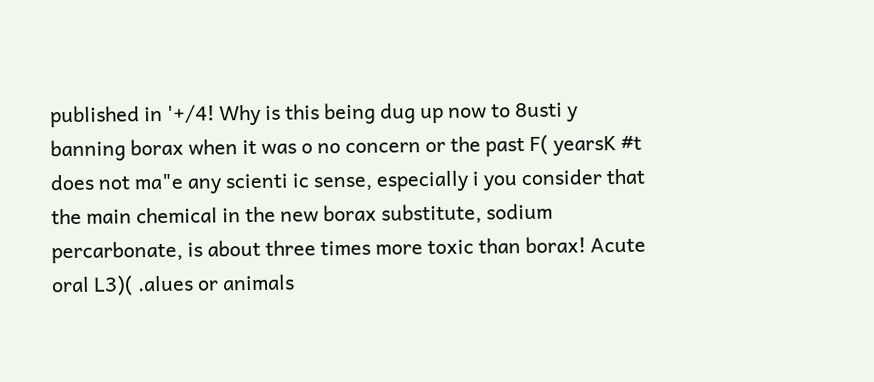published in '+/4! Why is this being dug up now to 8usti y banning borax when it was o no concern or the past F( yearsK #t does not ma"e any scienti ic sense, especially i you consider that the main chemical in the new borax substitute, sodium percarbonate, is about three times more toxic than borax! Acute oral L3)( .alues or animals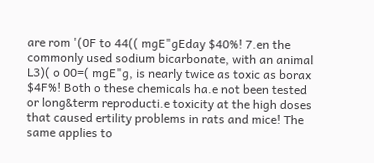are rom '(0F to 44(( mgE"gEday $40%! 7.en the commonly used sodium bicarbonate, with an animal L3)( o 00=( mgE"g, is nearly twice as toxic as borax $4F%! Both o these chemicals ha.e not been tested or long&term reproducti.e toxicity at the high doses that caused ertility problems in rats and mice! The same applies to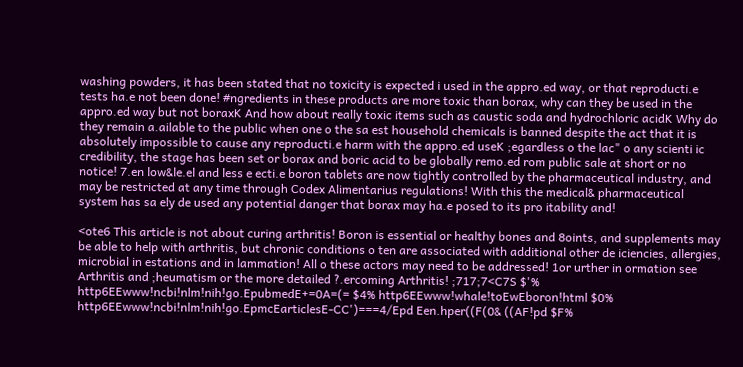washing powders, it has been stated that no toxicity is expected i used in the appro.ed way, or that reproducti.e tests ha.e not been done! #ngredients in these products are more toxic than borax, why can they be used in the appro.ed way but not boraxK And how about really toxic items such as caustic soda and hydrochloric acidK Why do they remain a.ailable to the public when one o the sa est household chemicals is banned despite the act that it is absolutely impossible to cause any reproducti.e harm with the appro.ed useK ;egardless o the lac" o any scienti ic credibility, the stage has been set or borax and boric acid to be globally remo.ed rom public sale at short or no notice! 7.en low&le.el and less e ecti.e boron tablets are now tightly controlled by the pharmaceutical industry, and may be restricted at any time through Codex Alimentarius regulations! With this the medical& pharmaceutical system has sa ely de used any potential danger that borax may ha.e posed to its pro itability and!

<ote6 This article is not about curing arthritis! Boron is essential or healthy bones and 8oints, and supplements may be able to help with arthritis, but chronic conditions o ten are associated with additional other de iciencies, allergies, microbial in estations and in lammation! All o these actors may need to be addressed! 1or urther in ormation see Arthritis and ;heumatism or the more detailed ?.ercoming Arthritis! ;717;7<C7S $'% http6EEwww!ncbi!nlm!nih!go.EpubmedE+=0A=(= $4% http6EEwww!whale!toEwEboron!html $0% http6EEwww!ncbi!nlm!nih!go.EpmcEarticlesE-CC')===4/Epd Een.hper((F(0& ((AF!pd $F%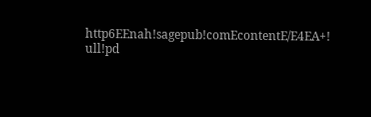http6EEnah!sagepub!comEcontentE/E4EA+! ull!pd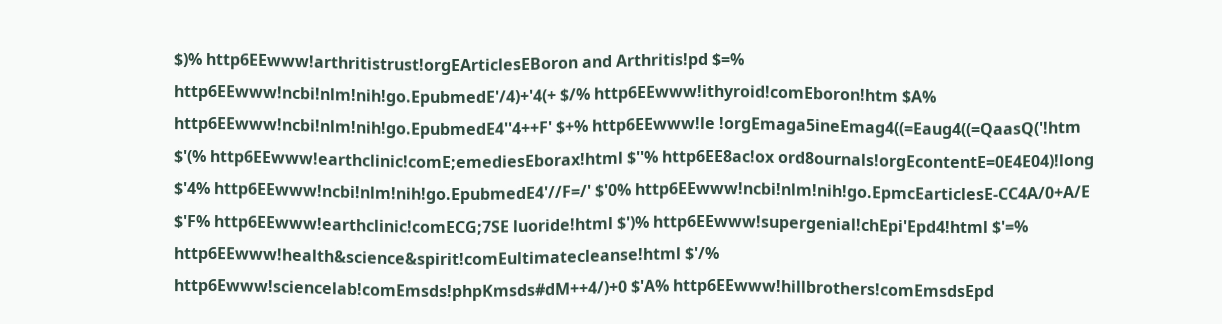$)% http6EEwww!arthritistrust!orgEArticlesEBoron and Arthritis!pd $=% http6EEwww!ncbi!nlm!nih!go.EpubmedE'/4)+'4(+ $/% http6EEwww!ithyroid!comEboron!htm $A% http6EEwww!ncbi!nlm!nih!go.EpubmedE4''4++F' $+% http6EEwww!le !orgEmaga5ineEmag4((=Eaug4((=QaasQ('!htm $'(% http6EEwww!earthclinic!comE;emediesEborax!html $''% http6EE8ac!ox ord8ournals!orgEcontentE=0E4E04)!long $'4% http6EEwww!ncbi!nlm!nih!go.EpubmedE4'//F=/' $'0% http6EEwww!ncbi!nlm!nih!go.EpmcEarticlesE-CC4A/0+A/E $'F% http6EEwww!earthclinic!comECG;7SE luoride!html $')% http6EEwww!supergenial!chEpi'Epd4!html $'=% http6EEwww!health&science&spirit!comEultimatecleanse!html $'/% http6Ewww!sciencelab!comEmsds!phpKmsds#dM++4/)+0 $'A% http6EEwww!hillbrothers!comEmsdsEpd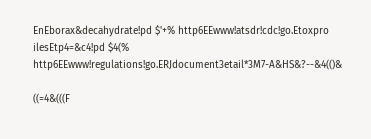EnEborax&decahydrate!pd $'+% http6EEwww!atsdr!cdc!go.Etoxpro ilesEtp4=&c4!pd $4(% http6EEwww!regulations!go.ERJdocument3etail*3M7-A&HS&?--&4(()&

((=4&(((F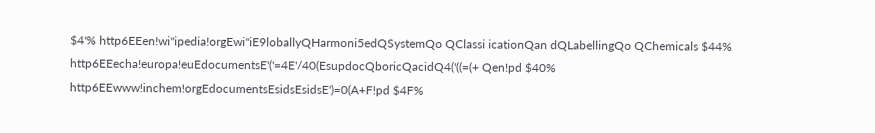$4'% http6EEen!wi"ipedia!orgEwi"iE9loballyQHarmoni5edQSystemQo QClassi icationQan dQLabellingQo QChemicals $44% http6EEecha!europa!euEdocumentsE'('=4E'/40(EsupdocQboricQacidQ4('((=(+ Qen!pd $40% http6EEwww!inchem!orgEdocumentsEsidsEsidsE')=0(A+F!pd $4F%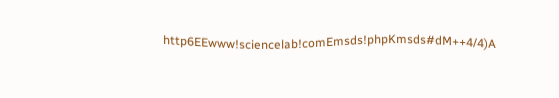http6EEwww!sciencelab!comEmsds!phpKmsds#dM++4/4)A